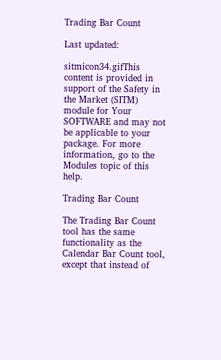Trading Bar Count

Last updated:

sitmicon34.gifThis content is provided in support of the Safety in the Market (SITM) module for Your SOFTWARE and may not be applicable to your package. For more information, go to the Modules topic of this help.

Trading Bar Count

The Trading Bar Count tool has the same functionality as the Calendar Bar Count tool, except that instead of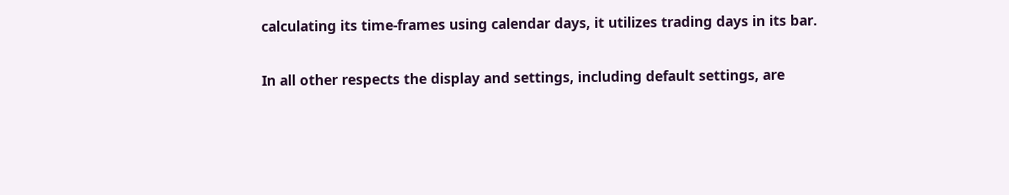calculating its time-frames using calendar days, it utilizes trading days in its bar.

In all other respects the display and settings, including default settings, are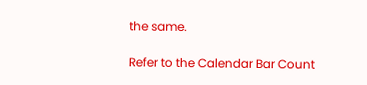the same.

Refer to the Calendar Bar Count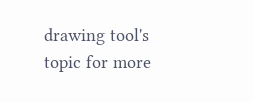drawing tool's topic for more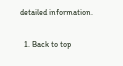detailed information.

  1. Back to top